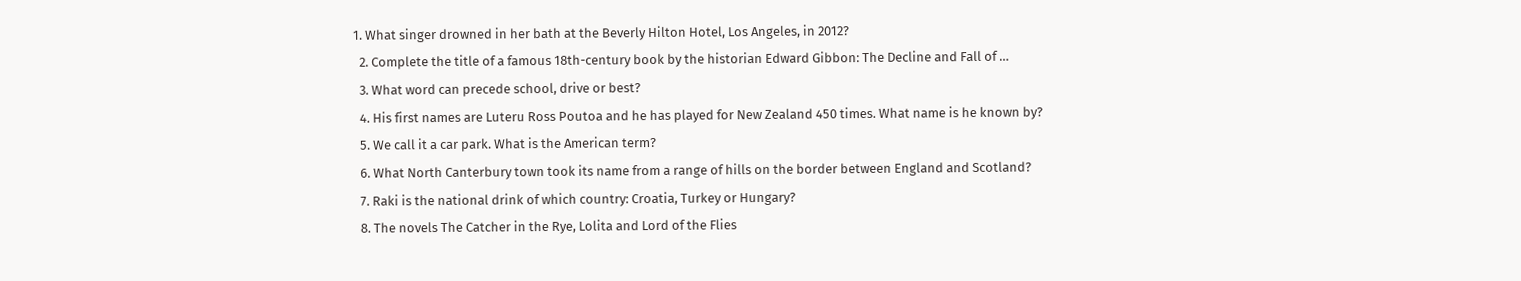1. What singer drowned in her bath at the Beverly Hilton Hotel, Los Angeles, in 2012?
  2. Complete the title of a famous 18th-century book by the historian Edward Gibbon: The Decline and Fall of …
  3. What word can precede school, drive or best?
  4. His first names are Luteru Ross Poutoa and he has played for New Zealand 450 times. What name is he known by?
  5. We call it a car park. What is the American term?
  6. What North Canterbury town took its name from a range of hills on the border between England and Scotland?
  7. Raki is the national drink of which country: Croatia, Turkey or Hungary?
  8. The novels The Catcher in the Rye, Lolita and Lord of the Flies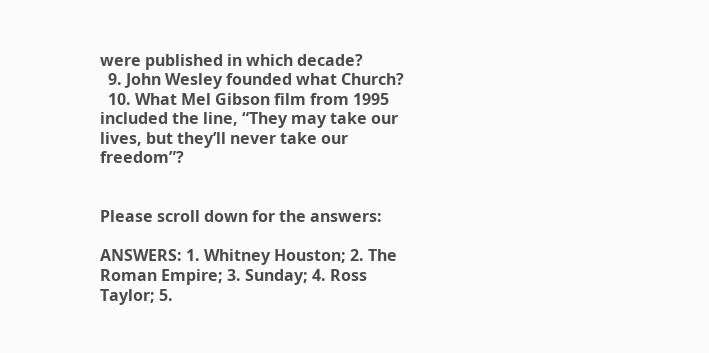were published in which decade?
  9. John Wesley founded what Church?
  10. What Mel Gibson film from 1995 included the line, “They may take our lives, but they’ll never take our freedom”?


Please scroll down for the answers:

ANSWERS: 1. Whitney Houston; 2. The Roman Empire; 3. Sunday; 4. Ross Taylor; 5.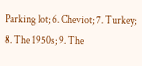Parking lot; 6. Cheviot; 7. Turkey; 8. The 1950s; 9. The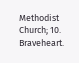Methodist Church; 10. Braveheart.